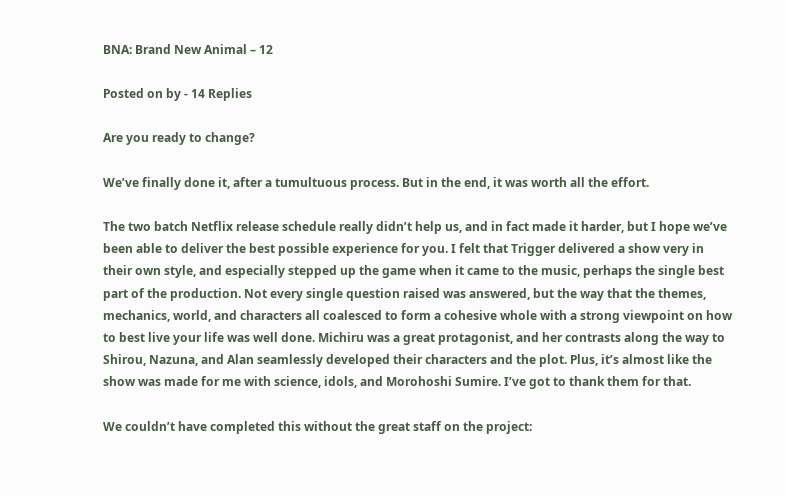BNA: Brand New Animal – 12

Posted on by - 14 Replies

Are you ready to change?

We’ve finally done it, after a tumultuous process. But in the end, it was worth all the effort.

The two batch Netflix release schedule really didn’t help us, and in fact made it harder, but I hope we’ve been able to deliver the best possible experience for you. I felt that Trigger delivered a show very in their own style, and especially stepped up the game when it came to the music, perhaps the single best part of the production. Not every single question raised was answered, but the way that the themes, mechanics, world, and characters all coalesced to form a cohesive whole with a strong viewpoint on how to best live your life was well done. Michiru was a great protagonist, and her contrasts along the way to Shirou, Nazuna, and Alan seamlessly developed their characters and the plot. Plus, it’s almost like the show was made for me with science, idols, and Morohoshi Sumire. I’ve got to thank them for that.

We couldn’t have completed this without the great staff on the project: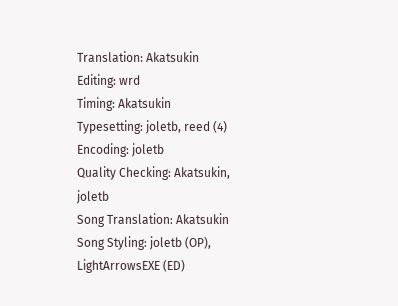Translation: Akatsukin
Editing: wrd
Timing: Akatsukin
Typesetting: joletb, reed (4)
Encoding: joletb
Quality Checking: Akatsukin, joletb
Song Translation: Akatsukin
Song Styling: joletb (OP), LightArrowsEXE (ED)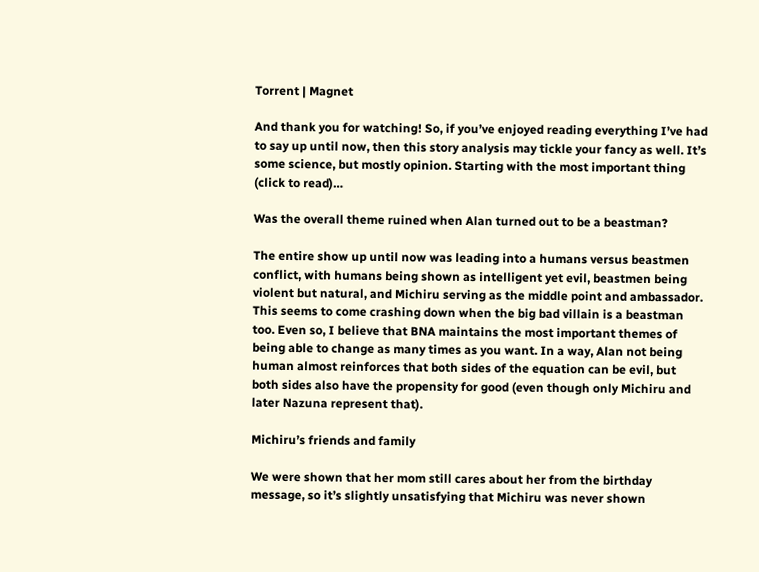Torrent | Magnet

And thank you for watching! So, if you’ve enjoyed reading everything I’ve had to say up until now, then this story analysis may tickle your fancy as well. It’s some science, but mostly opinion. Starting with the most important thing (click to read)…

Was the overall theme ruined when Alan turned out to be a beastman?

The entire show up until now was leading into a humans versus beastmen conflict, with humans being shown as intelligent yet evil, beastmen being violent but natural, and Michiru serving as the middle point and ambassador. This seems to come crashing down when the big bad villain is a beastman too. Even so, I believe that BNA maintains the most important themes of being able to change as many times as you want. In a way, Alan not being human almost reinforces that both sides of the equation can be evil, but both sides also have the propensity for good (even though only Michiru and later Nazuna represent that).

Michiru’s friends and family

We were shown that her mom still cares about her from the birthday message, so it’s slightly unsatisfying that Michiru was never shown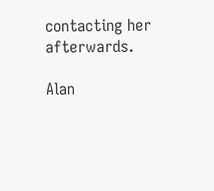contacting her afterwards.

Alan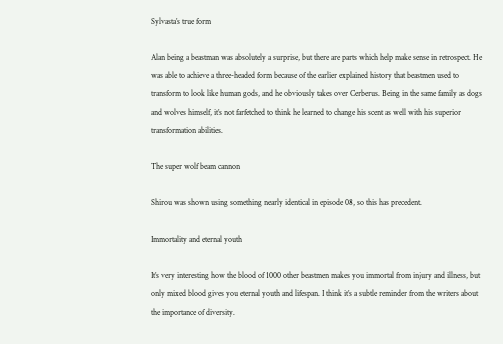Sylvasta’s true form

Alan being a beastman was absolutely a surprise, but there are parts which help make sense in retrospect. He was able to achieve a three-headed form because of the earlier explained history that beastmen used to transform to look like human gods, and he obviously takes over Cerberus. Being in the same family as dogs and wolves himself, it’s not farfetched to think he learned to change his scent as well with his superior transformation abilities.

The super wolf beam cannon

Shirou was shown using something nearly identical in episode 08, so this has precedent.

Immortality and eternal youth

It’s very interesting how the blood of 1000 other beastmen makes you immortal from injury and illness, but only mixed blood gives you eternal youth and lifespan. I think it’s a subtle reminder from the writers about the importance of diversity.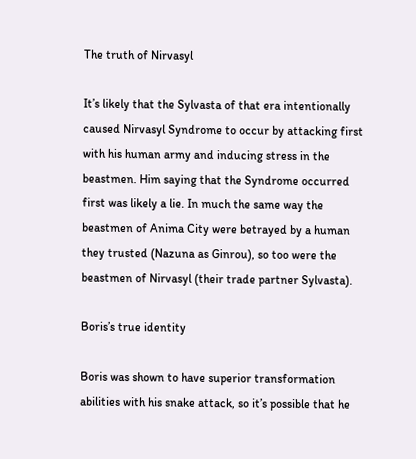The truth of Nirvasyl

It’s likely that the Sylvasta of that era intentionally caused Nirvasyl Syndrome to occur by attacking first with his human army and inducing stress in the beastmen. Him saying that the Syndrome occurred first was likely a lie. In much the same way the beastmen of Anima City were betrayed by a human they trusted (Nazuna as Ginrou), so too were the beastmen of Nirvasyl (their trade partner Sylvasta).

Boris’s true identity

Boris was shown to have superior transformation abilities with his snake attack, so it’s possible that he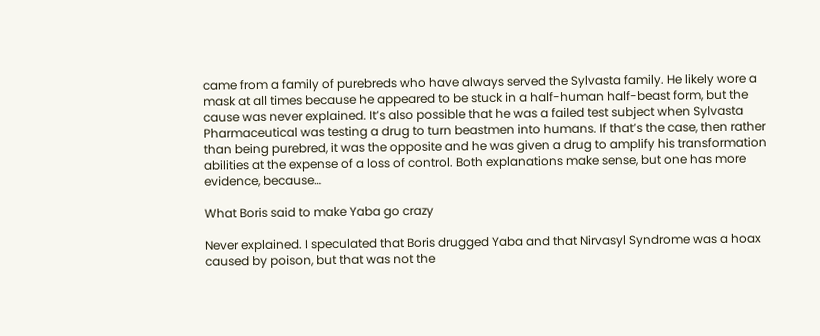came from a family of purebreds who have always served the Sylvasta family. He likely wore a mask at all times because he appeared to be stuck in a half-human half-beast form, but the cause was never explained. It’s also possible that he was a failed test subject when Sylvasta Pharmaceutical was testing a drug to turn beastmen into humans. If that’s the case, then rather than being purebred, it was the opposite and he was given a drug to amplify his transformation abilities at the expense of a loss of control. Both explanations make sense, but one has more evidence, because…

What Boris said to make Yaba go crazy

Never explained. I speculated that Boris drugged Yaba and that Nirvasyl Syndrome was a hoax caused by poison, but that was not the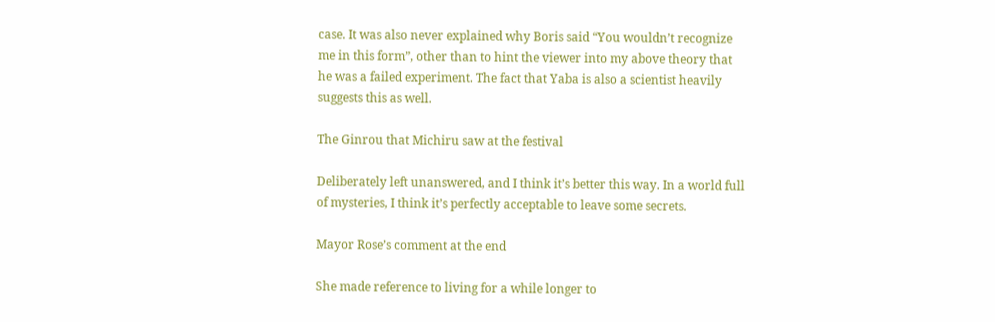case. It was also never explained why Boris said “You wouldn’t recognize me in this form”, other than to hint the viewer into my above theory that he was a failed experiment. The fact that Yaba is also a scientist heavily suggests this as well.

The Ginrou that Michiru saw at the festival

Deliberately left unanswered, and I think it’s better this way. In a world full of mysteries, I think it’s perfectly acceptable to leave some secrets.

Mayor Rose’s comment at the end

She made reference to living for a while longer to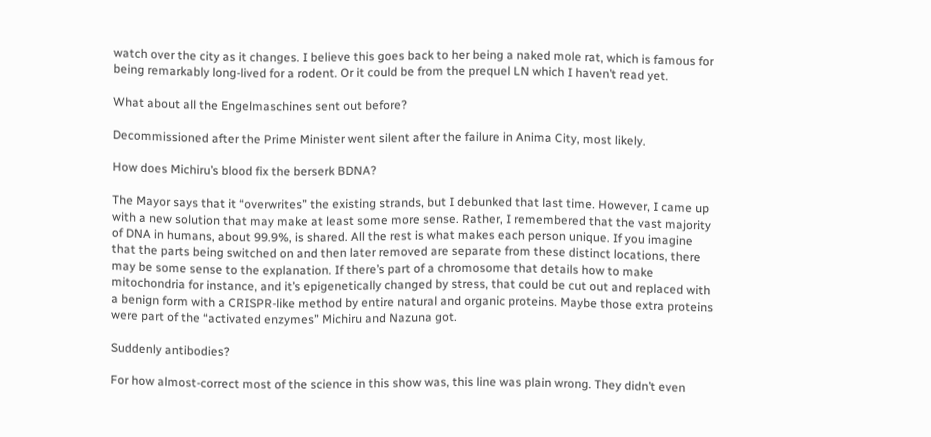watch over the city as it changes. I believe this goes back to her being a naked mole rat, which is famous for being remarkably long-lived for a rodent. Or it could be from the prequel LN which I haven’t read yet.

What about all the Engelmaschines sent out before?

Decommissioned after the Prime Minister went silent after the failure in Anima City, most likely.

How does Michiru’s blood fix the berserk BDNA?

The Mayor says that it “overwrites” the existing strands, but I debunked that last time. However, I came up with a new solution that may make at least some more sense. Rather, I remembered that the vast majority of DNA in humans, about 99.9%, is shared. All the rest is what makes each person unique. If you imagine that the parts being switched on and then later removed are separate from these distinct locations, there may be some sense to the explanation. If there’s part of a chromosome that details how to make mitochondria for instance, and it’s epigenetically changed by stress, that could be cut out and replaced with a benign form with a CRISPR-like method by entire natural and organic proteins. Maybe those extra proteins were part of the “activated enzymes” Michiru and Nazuna got.

Suddenly antibodies?

For how almost-correct most of the science in this show was, this line was plain wrong. They didn’t even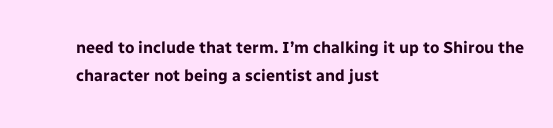need to include that term. I’m chalking it up to Shirou the character not being a scientist and just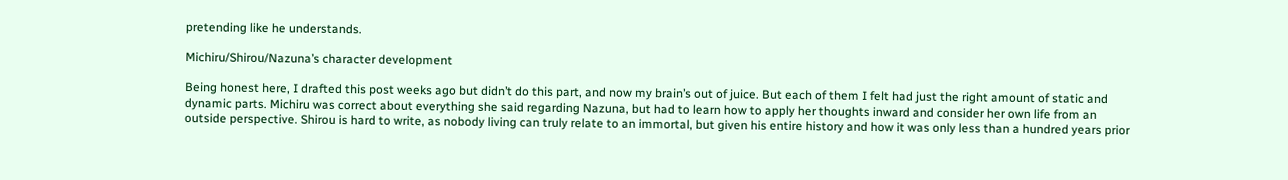pretending like he understands.

Michiru/Shirou/Nazuna’s character development

Being honest here, I drafted this post weeks ago but didn’t do this part, and now my brain’s out of juice. But each of them I felt had just the right amount of static and dynamic parts. Michiru was correct about everything she said regarding Nazuna, but had to learn how to apply her thoughts inward and consider her own life from an outside perspective. Shirou is hard to write, as nobody living can truly relate to an immortal, but given his entire history and how it was only less than a hundred years prior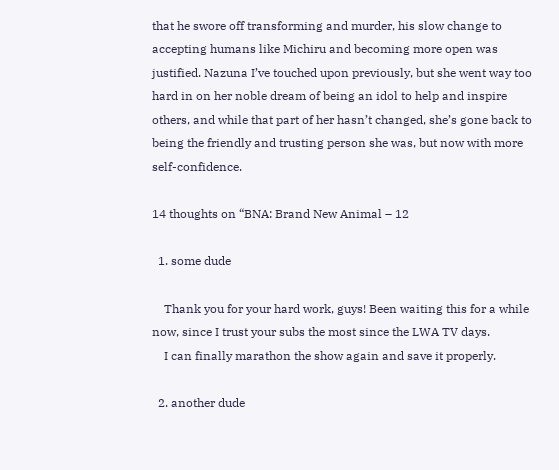that he swore off transforming and murder, his slow change to accepting humans like Michiru and becoming more open was justified. Nazuna I’ve touched upon previously, but she went way too hard in on her noble dream of being an idol to help and inspire others, and while that part of her hasn’t changed, she’s gone back to being the friendly and trusting person she was, but now with more self-confidence.

14 thoughts on “BNA: Brand New Animal – 12

  1. some dude

    Thank you for your hard work, guys! Been waiting this for a while now, since I trust your subs the most since the LWA TV days.
    I can finally marathon the show again and save it properly.

  2. another dude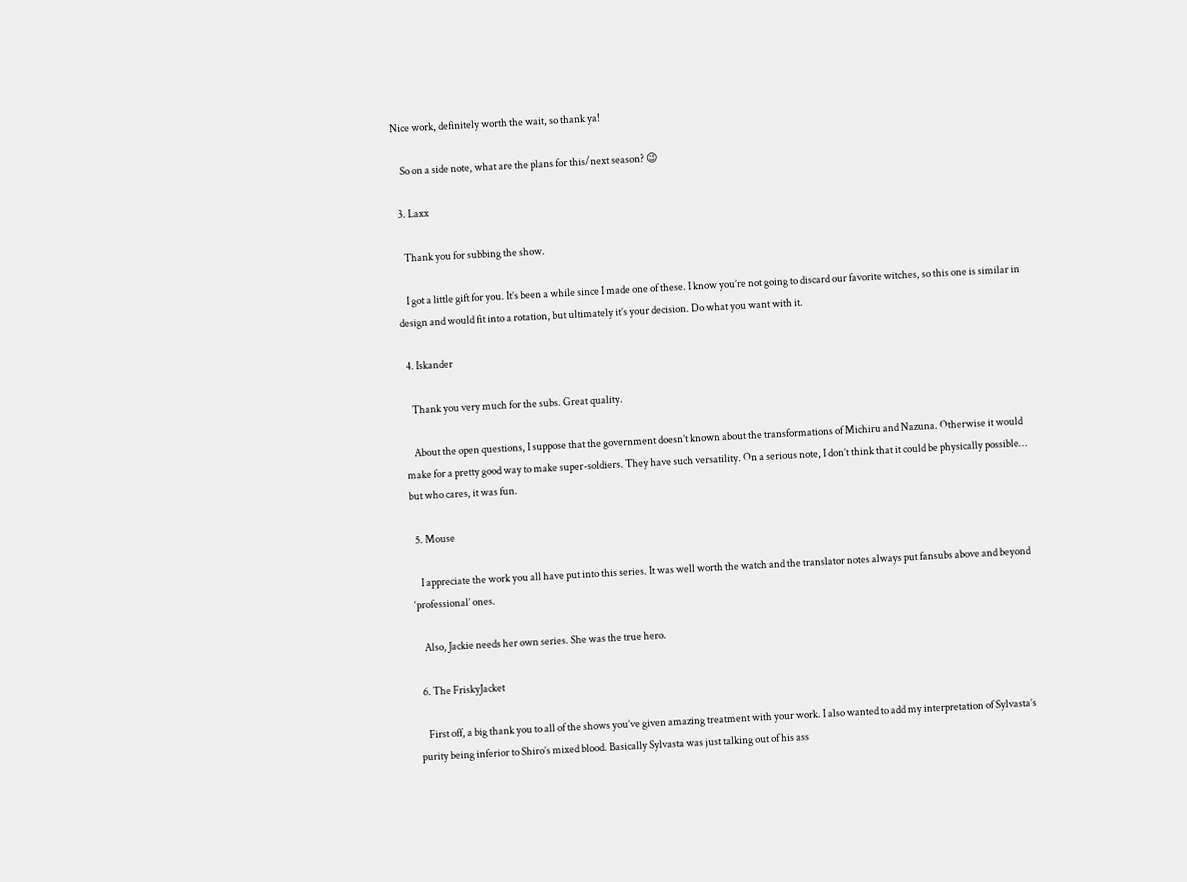Nice work, definitely worth the wait, so thank ya!

    So on a side note, what are the plans for this/next season? 😉

  3. Laxx

    Thank you for subbing the show.

    I got a little gift for you. It’s been a while since I made one of these. I know you’re not going to discard our favorite witches, so this one is similar in design and would fit into a rotation, but ultimately it’s your decision. Do what you want with it.

  4. Iskander

    Thank you very much for the subs. Great quality.

    About the open questions, I suppose that the government doesn’t known about the transformations of Michiru and Nazuna. Otherwise it would make for a pretty good way to make super-soldiers. They have such versatility. On a serious note, I don’t think that it could be physically possible… but who cares, it was fun.

  5. Mouse

    I appreciate the work you all have put into this series. It was well worth the watch and the translator notes always put fansubs above and beyond ‘professional’ ones.

    Also, Jackie needs her own series. She was the true hero.

  6. The FriskyJacket

    First off, a big thank you to all of the shows you’ve given amazing treatment with your work. I also wanted to add my interpretation of Sylvasta’s purity being inferior to Shiro’s mixed blood. Basically Sylvasta was just talking out of his ass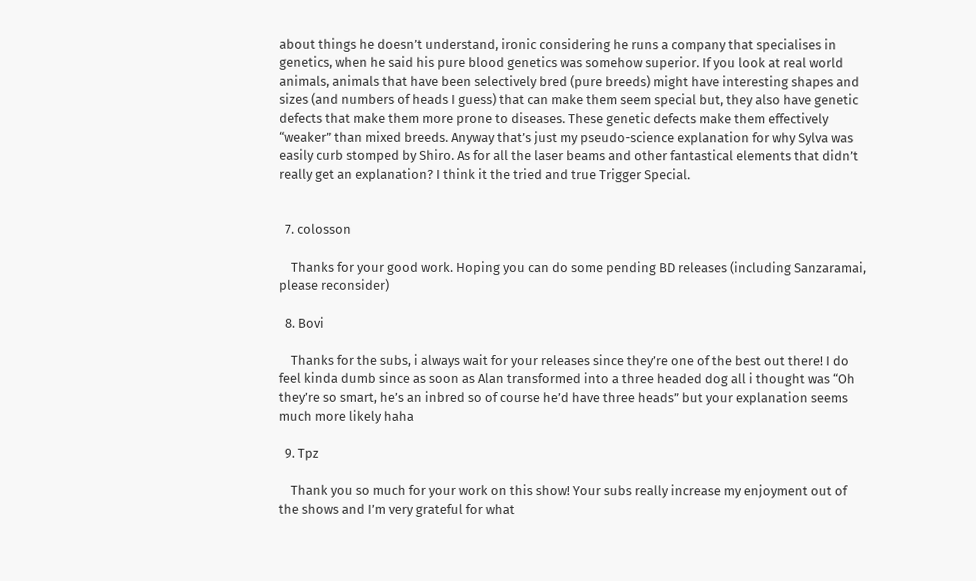about things he doesn’t understand, ironic considering he runs a company that specialises in genetics, when he said his pure blood genetics was somehow superior. If you look at real world animals, animals that have been selectively bred (pure breeds) might have interesting shapes and sizes (and numbers of heads I guess) that can make them seem special but, they also have genetic defects that make them more prone to diseases. These genetic defects make them effectively “weaker” than mixed breeds. Anyway that’s just my pseudo-science explanation for why Sylva was easily curb stomped by Shiro. As for all the laser beams and other fantastical elements that didn’t really get an explanation? I think it the tried and true Trigger Special.


  7. colosson

    Thanks for your good work. Hoping you can do some pending BD releases (including Sanzaramai, please reconsider)

  8. Bovi

    Thanks for the subs, i always wait for your releases since they’re one of the best out there! I do feel kinda dumb since as soon as Alan transformed into a three headed dog all i thought was “Oh they’re so smart, he’s an inbred so of course he’d have three heads” but your explanation seems much more likely haha

  9. Tpz

    Thank you so much for your work on this show! Your subs really increase my enjoyment out of the shows and I’m very grateful for what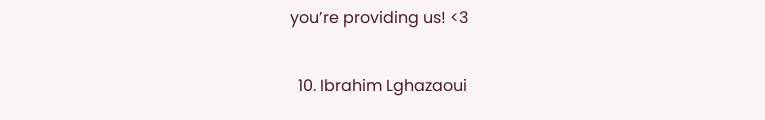you’re providing us! <3

  10. Ibrahim Lghazaoui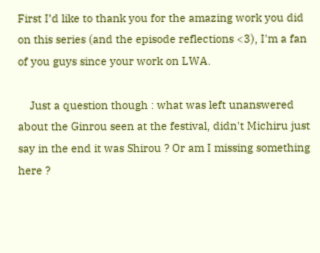First I’d like to thank you for the amazing work you did on this series (and the episode reflections <3), I'm a fan of you guys since your work on LWA.

    Just a question though : what was left unanswered about the Ginrou seen at the festival, didn't Michiru just say in the end it was Shirou ? Or am I missing something here ?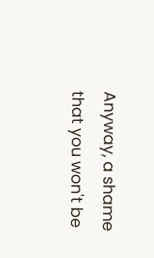Anyway, a shame that you won't be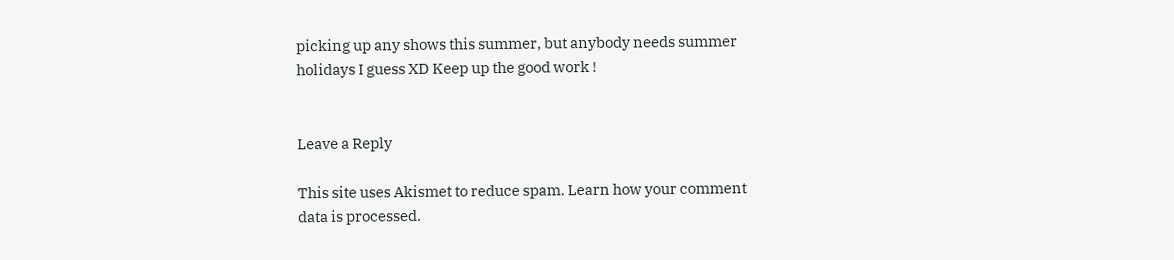picking up any shows this summer, but anybody needs summer holidays I guess XD Keep up the good work !


Leave a Reply

This site uses Akismet to reduce spam. Learn how your comment data is processed.